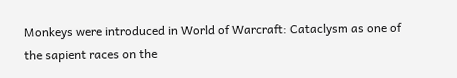Monkeys were introduced in World of Warcraft: Cataclysm as one of the sapient races on the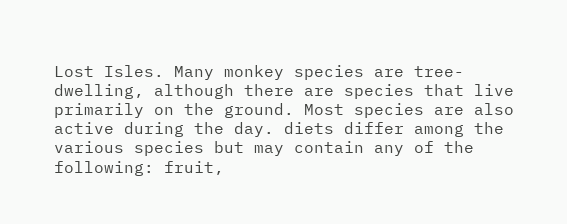Lost Isles. Many monkey species are tree-dwelling, although there are species that live primarily on the ground. Most species are also active during the day. diets differ among the various species but may contain any of the following: fruit,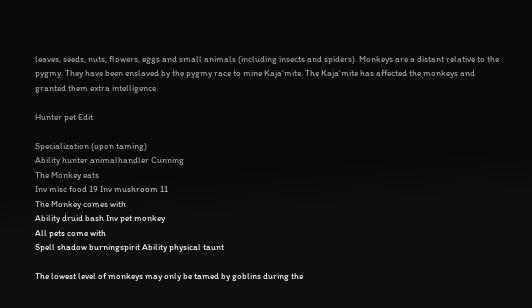leaves, seeds, nuts, flowers, eggs and small animals (including insects and spiders). Monkeys are a distant relative to the pygmy. They have been enslaved by the pygmy race to mine Kaja'mite. The Kaja'mite has affected the monkeys and granted them extra intelligence.

Hunter pet Edit

Specialization (upon taming)
Ability hunter animalhandler Cunning
The Monkey eats
Inv misc food 19 Inv mushroom 11
The Monkey comes with
Ability druid bash Inv pet monkey
All pets come with
Spell shadow burningspirit Ability physical taunt

The lowest level of monkeys may only be tamed by goblins during the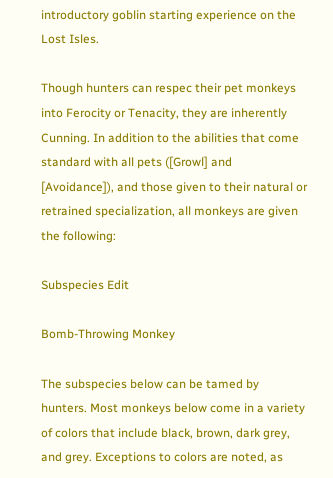introductory goblin starting experience on the Lost Isles.

Though hunters can respec their pet monkeys into Ferocity or Tenacity, they are inherently Cunning. In addition to the abilities that come standard with all pets ([Growl] and [Avoidance]), and those given to their natural or retrained specialization, all monkeys are given the following:

Subspecies Edit

Bomb-Throwing Monkey

The subspecies below can be tamed by hunters. Most monkeys below come in a variety of colors that include black, brown, dark grey, and grey. Exceptions to colors are noted, as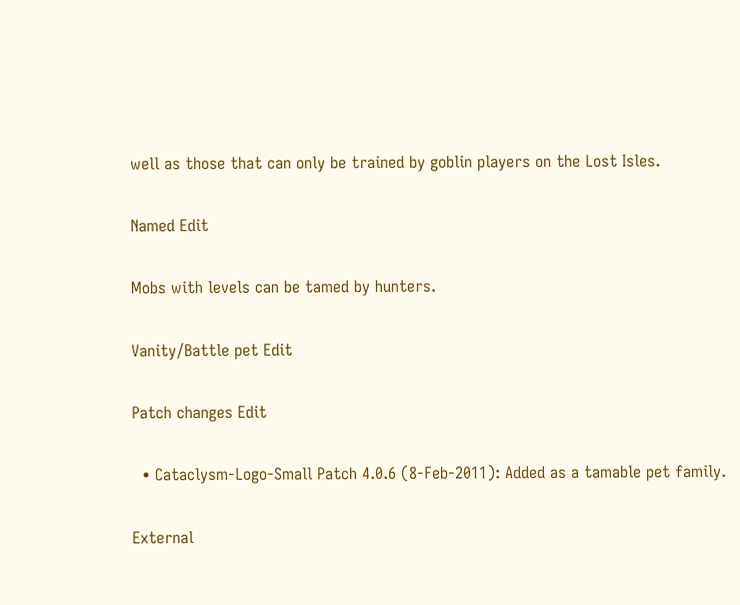well as those that can only be trained by goblin players on the Lost Isles.

Named Edit

Mobs with levels can be tamed by hunters.

Vanity/Battle pet Edit

Patch changes Edit

  • Cataclysm-Logo-Small Patch 4.0.6 (8-Feb-2011): Added as a tamable pet family.

External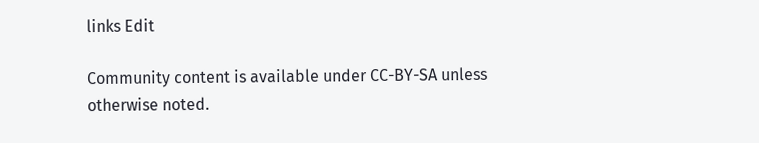links Edit

Community content is available under CC-BY-SA unless otherwise noted.